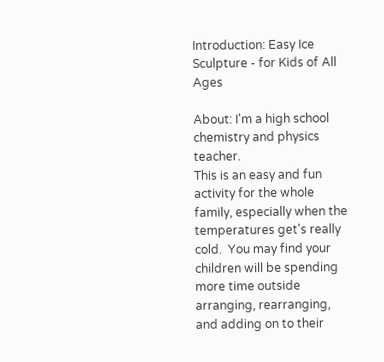Introduction: Easy Ice Sculpture - for Kids of All Ages

About: I'm a high school chemistry and physics teacher.
This is an easy and fun activity for the whole family, especially when the temperatures get's really cold.  You may find your children will be spending more time outside arranging, rearranging, and adding on to their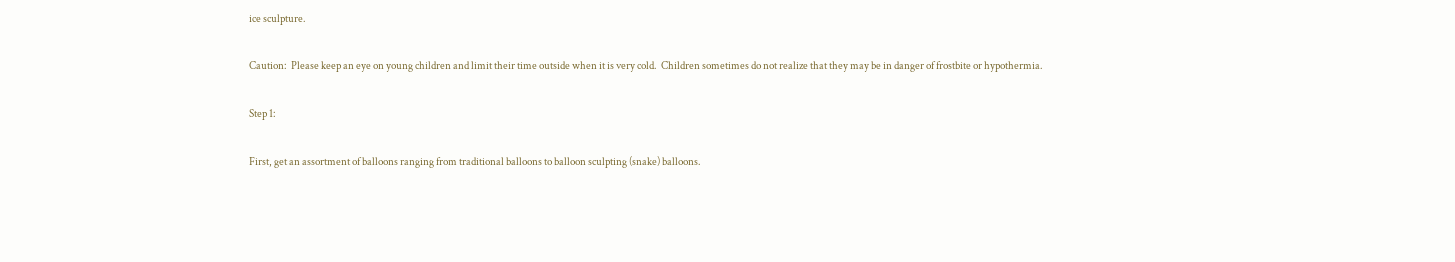ice sculpture.

Caution:  Please keep an eye on young children and limit their time outside when it is very cold.  Children sometimes do not realize that they may be in danger of frostbite or hypothermia.

Step 1:

First, get an assortment of balloons ranging from traditional balloons to balloon sculpting (snake) balloons.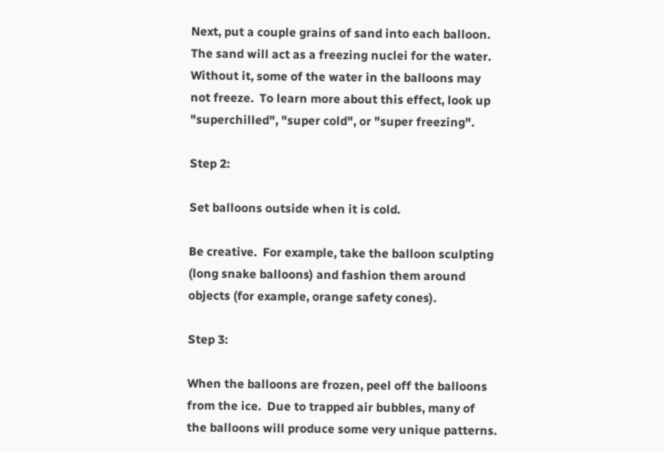Next, put a couple grains of sand into each balloon.  The sand will act as a freezing nuclei for the water.  Without it, some of the water in the balloons may not freeze.  To learn more about this effect, look up "superchilled", "super cold", or "super freezing".

Step 2:

Set balloons outside when it is cold.

Be creative.  For example, take the balloon sculpting (long snake balloons) and fashion them around objects (for example, orange safety cones).

Step 3:

When the balloons are frozen, peel off the balloons from the ice.  Due to trapped air bubbles, many of the balloons will produce some very unique patterns.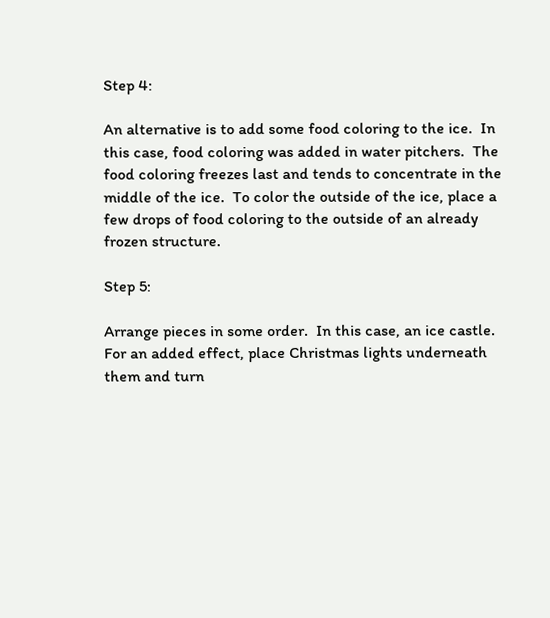Step 4:

An alternative is to add some food coloring to the ice.  In this case, food coloring was added in water pitchers.  The food coloring freezes last and tends to concentrate in the middle of the ice.  To color the outside of the ice, place a few drops of food coloring to the outside of an already frozen structure.

Step 5:

Arrange pieces in some order.  In this case, an ice castle.  For an added effect, place Christmas lights underneath them and turn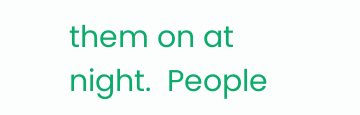them on at night.  People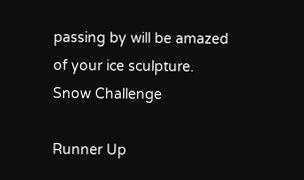passing by will be amazed of your ice sculpture.
Snow Challenge

Runner Up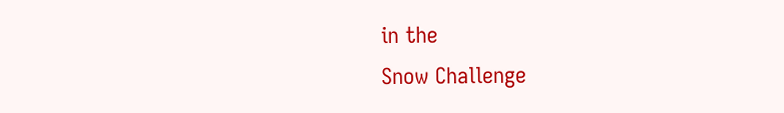in the
Snow Challenge